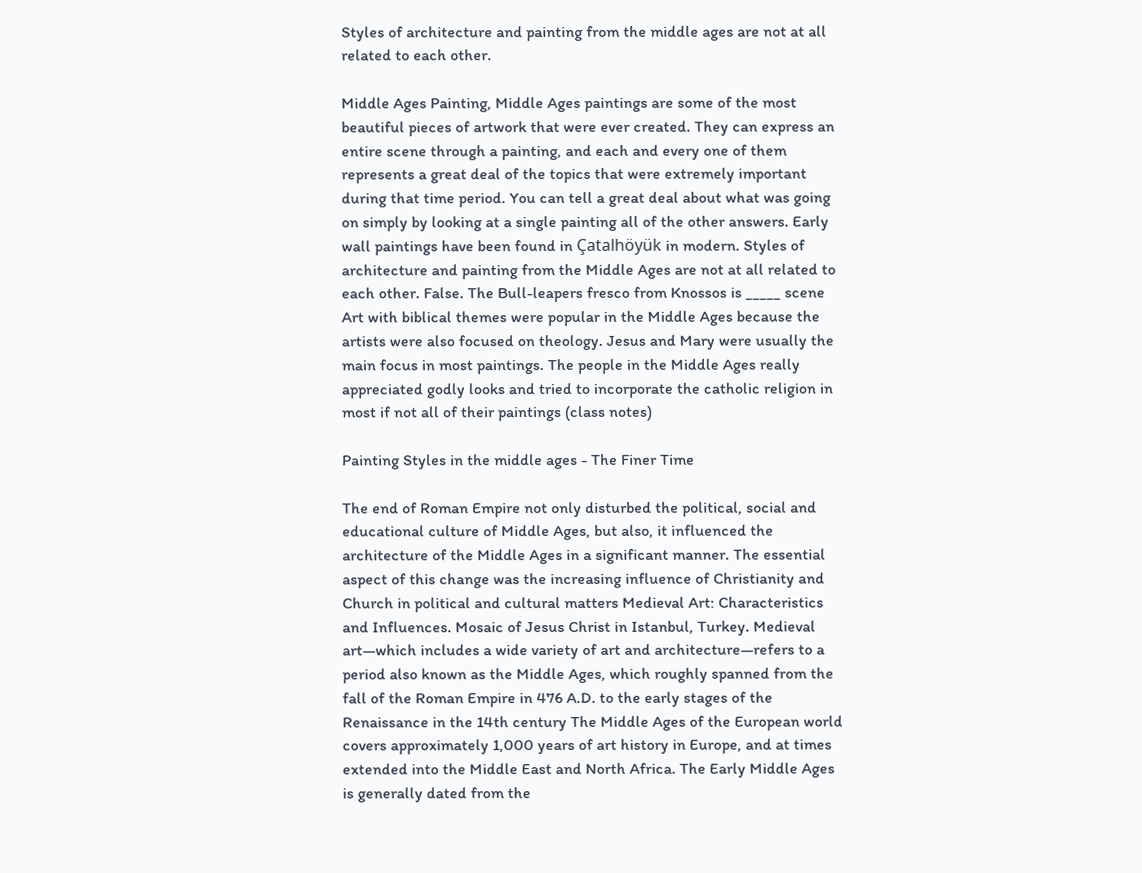Styles of architecture and painting from the middle ages are not at all related to each other.

Middle Ages Painting, Middle Ages paintings are some of the most beautiful pieces of artwork that were ever created. They can express an entire scene through a painting, and each and every one of them represents a great deal of the topics that were extremely important during that time period. You can tell a great deal about what was going on simply by looking at a single painting all of the other answers. Early wall paintings have been found in Çatalhöyük in modern. Styles of architecture and painting from the Middle Ages are not at all related to each other. False. The Bull-leapers fresco from Knossos is _____ scene Art with biblical themes were popular in the Middle Ages because the artists were also focused on theology. Jesus and Mary were usually the main focus in most paintings. The people in the Middle Ages really appreciated godly looks and tried to incorporate the catholic religion in most if not all of their paintings (class notes)

Painting Styles in the middle ages - The Finer Time

The end of Roman Empire not only disturbed the political, social and educational culture of Middle Ages, but also, it influenced the architecture of the Middle Ages in a significant manner. The essential aspect of this change was the increasing influence of Christianity and Church in political and cultural matters Medieval Art: Characteristics and Influences. Mosaic of Jesus Christ in Istanbul, Turkey. Medieval art—which includes a wide variety of art and architecture—refers to a period also known as the Middle Ages, which roughly spanned from the fall of the Roman Empire in 476 A.D. to the early stages of the Renaissance in the 14th century The Middle Ages of the European world covers approximately 1,000 years of art history in Europe, and at times extended into the Middle East and North Africa. The Early Middle Ages is generally dated from the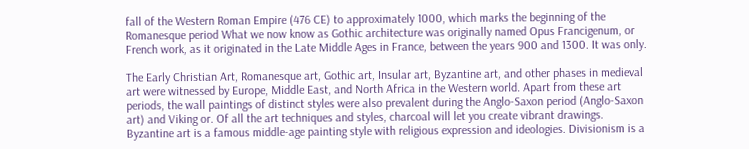fall of the Western Roman Empire (476 CE) to approximately 1000, which marks the beginning of the Romanesque period What we now know as Gothic architecture was originally named Opus Francigenum, or French work, as it originated in the Late Middle Ages in France, between the years 900 and 1300. It was only.

The Early Christian Art, Romanesque art, Gothic art, Insular art, Byzantine art, and other phases in medieval art were witnessed by Europe, Middle East, and North Africa in the Western world. Apart from these art periods, the wall paintings of distinct styles were also prevalent during the Anglo-Saxon period (Anglo-Saxon art) and Viking or. Of all the art techniques and styles, charcoal will let you create vibrant drawings. Byzantine art is a famous middle-age painting style with religious expression and ideologies. Divisionism is a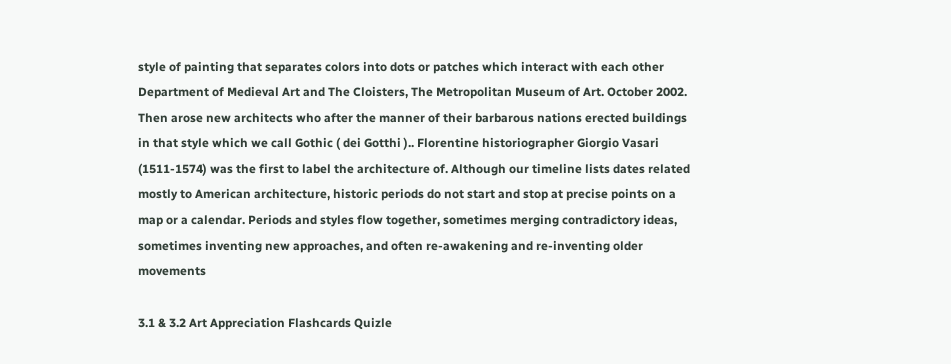style of painting that separates colors into dots or patches which interact with each other Department of Medieval Art and The Cloisters, The Metropolitan Museum of Art. October 2002. Then arose new architects who after the manner of their barbarous nations erected buildings in that style which we call Gothic ( dei Gotthi ).. Florentine historiographer Giorgio Vasari (1511-1574) was the first to label the architecture of. Although our timeline lists dates related mostly to American architecture, historic periods do not start and stop at precise points on a map or a calendar. Periods and styles flow together, sometimes merging contradictory ideas, sometimes inventing new approaches, and often re-awakening and re-inventing older movements

3.1 & 3.2 Art Appreciation Flashcards Quizle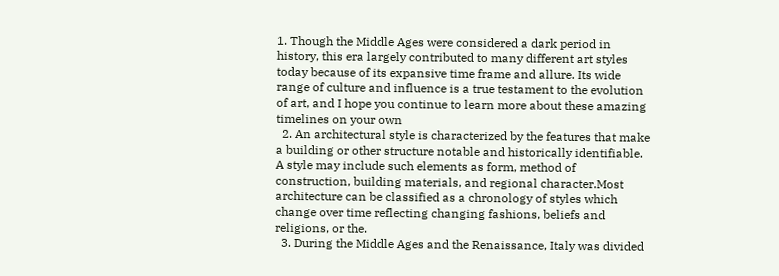1. Though the Middle Ages were considered a dark period in history, this era largely contributed to many different art styles today because of its expansive time frame and allure. Its wide range of culture and influence is a true testament to the evolution of art, and I hope you continue to learn more about these amazing timelines on your own
  2. An architectural style is characterized by the features that make a building or other structure notable and historically identifiable. A style may include such elements as form, method of construction, building materials, and regional character.Most architecture can be classified as a chronology of styles which change over time reflecting changing fashions, beliefs and religions, or the.
  3. During the Middle Ages and the Renaissance, Italy was divided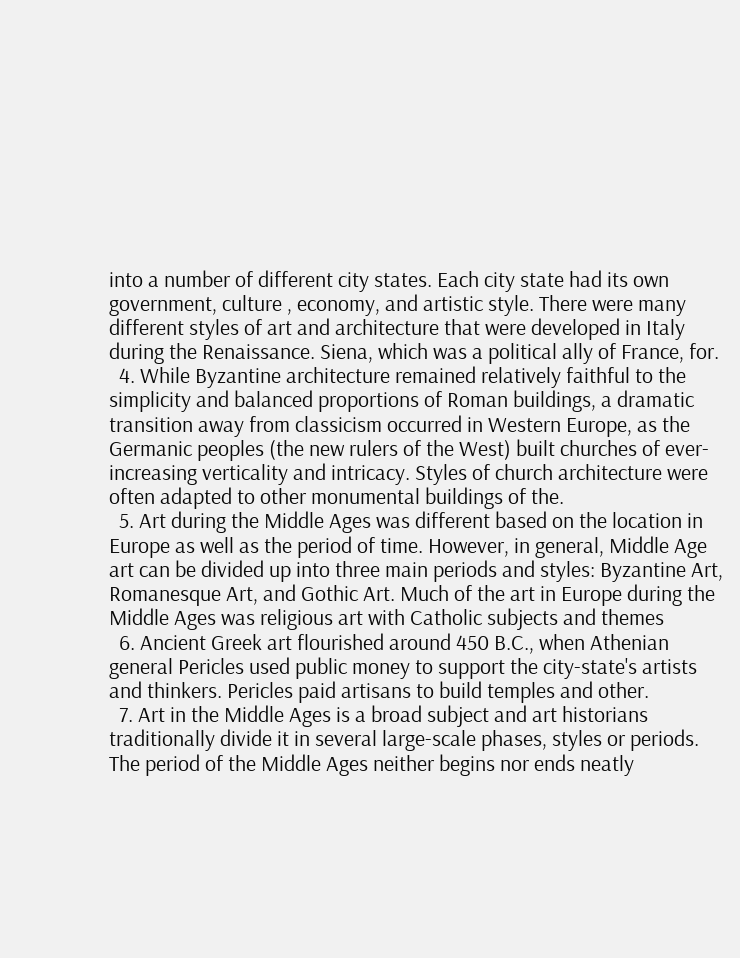into a number of different city states. Each city state had its own government, culture , economy, and artistic style. There were many different styles of art and architecture that were developed in Italy during the Renaissance. Siena, which was a political ally of France, for.
  4. While Byzantine architecture remained relatively faithful to the simplicity and balanced proportions of Roman buildings, a dramatic transition away from classicism occurred in Western Europe, as the Germanic peoples (the new rulers of the West) built churches of ever-increasing verticality and intricacy. Styles of church architecture were often adapted to other monumental buildings of the.
  5. Art during the Middle Ages was different based on the location in Europe as well as the period of time. However, in general, Middle Age art can be divided up into three main periods and styles: Byzantine Art, Romanesque Art, and Gothic Art. Much of the art in Europe during the Middle Ages was religious art with Catholic subjects and themes
  6. Ancient Greek art flourished around 450 B.C., when Athenian general Pericles used public money to support the city-state's artists and thinkers. Pericles paid artisans to build temples and other.
  7. Art in the Middle Ages is a broad subject and art historians traditionally divide it in several large-scale phases, styles or periods. The period of the Middle Ages neither begins nor ends neatly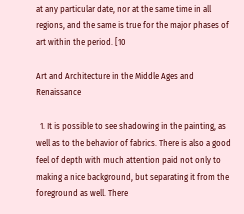at any particular date, nor at the same time in all regions, and the same is true for the major phases of art within the period. [10

Art and Architecture in the Middle Ages and Renaissance

  1. It is possible to see shadowing in the painting, as well as to the behavior of fabrics. There is also a good feel of depth with much attention paid not only to making a nice background, but separating it from the foreground as well. There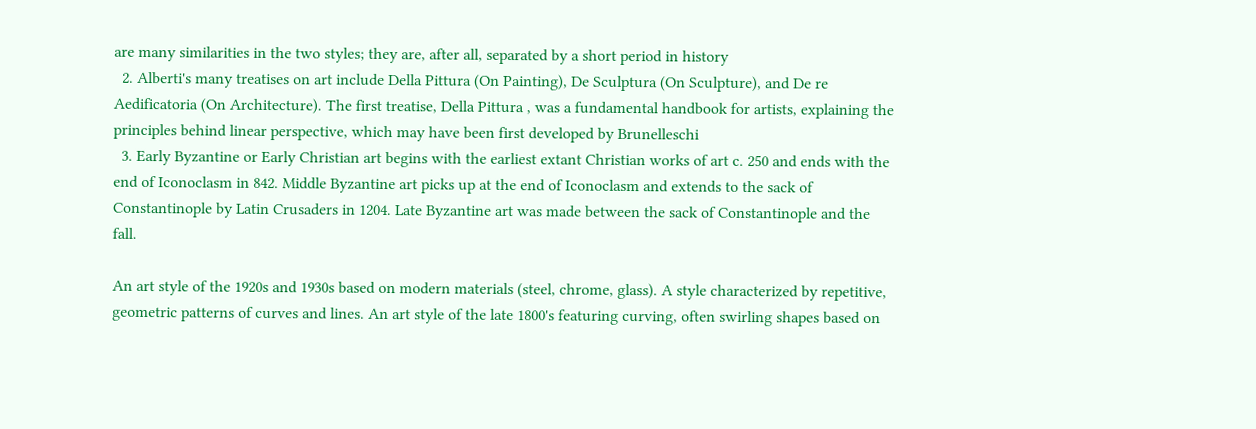are many similarities in the two styles; they are, after all, separated by a short period in history
  2. Alberti's many treatises on art include Della Pittura (On Painting), De Sculptura (On Sculpture), and De re Aedificatoria (On Architecture). The first treatise, Della Pittura , was a fundamental handbook for artists, explaining the principles behind linear perspective, which may have been first developed by Brunelleschi
  3. Early Byzantine or Early Christian art begins with the earliest extant Christian works of art c. 250 and ends with the end of Iconoclasm in 842. Middle Byzantine art picks up at the end of Iconoclasm and extends to the sack of Constantinople by Latin Crusaders in 1204. Late Byzantine art was made between the sack of Constantinople and the fall.

An art style of the 1920s and 1930s based on modern materials (steel, chrome, glass). A style characterized by repetitive, geometric patterns of curves and lines. An art style of the late 1800's featuring curving, often swirling shapes based on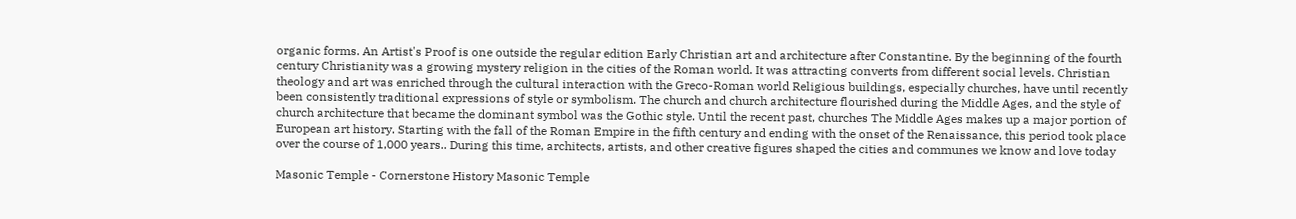organic forms. An Artist's Proof is one outside the regular edition Early Christian art and architecture after Constantine. By the beginning of the fourth century Christianity was a growing mystery religion in the cities of the Roman world. It was attracting converts from different social levels. Christian theology and art was enriched through the cultural interaction with the Greco-Roman world Religious buildings, especially churches, have until recently been consistently traditional expressions of style or symbolism. The church and church architecture flourished during the Middle Ages, and the style of church architecture that became the dominant symbol was the Gothic style. Until the recent past, churches The Middle Ages makes up a major portion of European art history. Starting with the fall of the Roman Empire in the fifth century and ending with the onset of the Renaissance, this period took place over the course of 1,000 years.. During this time, architects, artists, and other creative figures shaped the cities and communes we know and love today

Masonic Temple - Cornerstone History Masonic Temple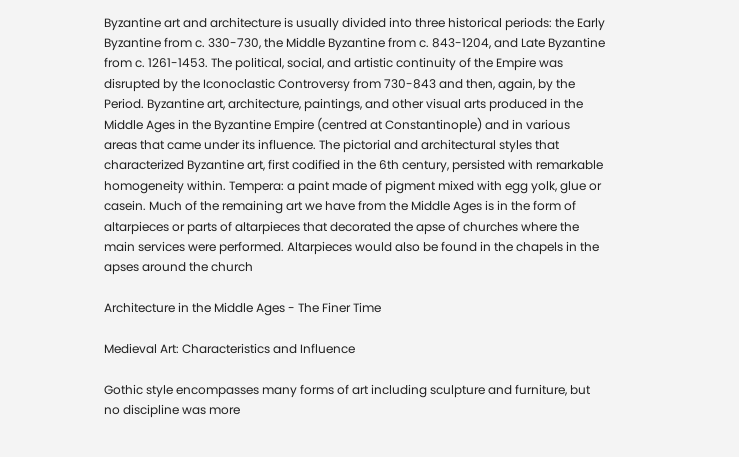Byzantine art and architecture is usually divided into three historical periods: the Early Byzantine from c. 330-730, the Middle Byzantine from c. 843-1204, and Late Byzantine from c. 1261-1453. The political, social, and artistic continuity of the Empire was disrupted by the Iconoclastic Controversy from 730-843 and then, again, by the Period. Byzantine art, architecture, paintings, and other visual arts produced in the Middle Ages in the Byzantine Empire (centred at Constantinople) and in various areas that came under its influence. The pictorial and architectural styles that characterized Byzantine art, first codified in the 6th century, persisted with remarkable homogeneity within. Tempera: a paint made of pigment mixed with egg yolk, glue or casein. Much of the remaining art we have from the Middle Ages is in the form of altarpieces or parts of altarpieces that decorated the apse of churches where the main services were performed. Altarpieces would also be found in the chapels in the apses around the church

Architecture in the Middle Ages - The Finer Time

Medieval Art: Characteristics and Influence

Gothic style encompasses many forms of art including sculpture and furniture, but no discipline was more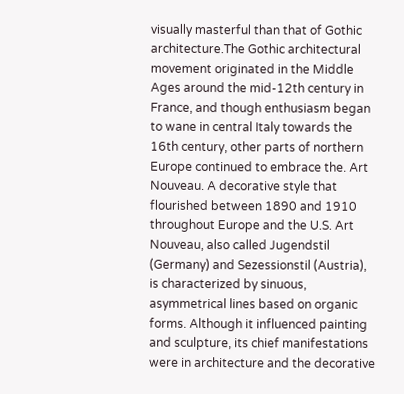visually masterful than that of Gothic architecture.The Gothic architectural movement originated in the Middle Ages around the mid-12th century in France, and though enthusiasm began to wane in central Italy towards the 16th century, other parts of northern Europe continued to embrace the. Art Nouveau. A decorative style that flourished between 1890 and 1910 throughout Europe and the U.S. Art Nouveau, also called Jugendstil (Germany) and Sezessionstil (Austria), is characterized by sinuous, asymmetrical lines based on organic forms. Although it influenced painting and sculpture, its chief manifestations were in architecture and the decorative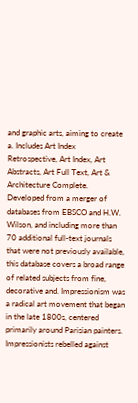and graphic arts, aiming to create a. Includes Art Index Retrospective, Art Index, Art Abstracts, Art Full Text, Art & Architecture Complete. Developed from a merger of databases from EBSCO and H.W. Wilson, and including more than 70 additional full-text journals that were not previously available, this database covers a broad range of related subjects from fine, decorative and. Impressionism was a radical art movement that began in the late 1800s, centered primarily around Parisian painters. Impressionists rebelled against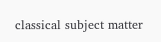classical subject matter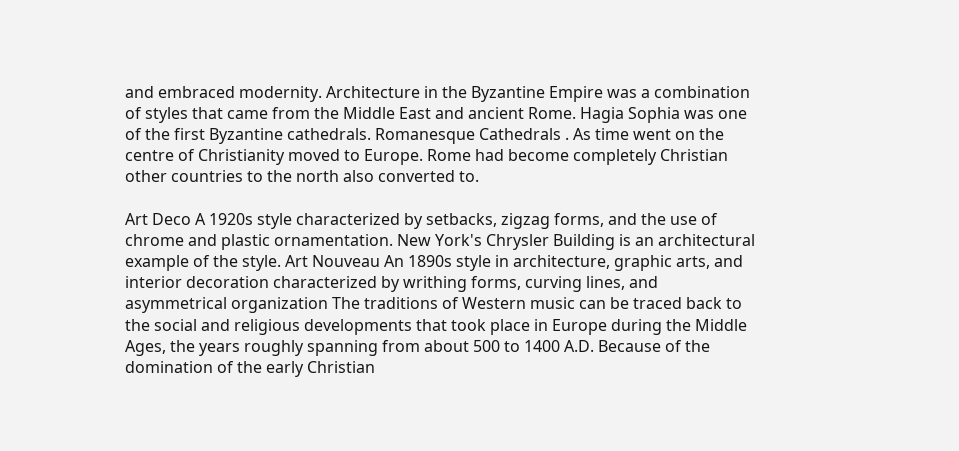and embraced modernity. Architecture in the Byzantine Empire was a combination of styles that came from the Middle East and ancient Rome. Hagia Sophia was one of the first Byzantine cathedrals. Romanesque Cathedrals . As time went on the centre of Christianity moved to Europe. Rome had become completely Christian other countries to the north also converted to.

Art Deco A 1920s style characterized by setbacks, zigzag forms, and the use of chrome and plastic ornamentation. New York's Chrysler Building is an architectural example of the style. Art Nouveau An 1890s style in architecture, graphic arts, and interior decoration characterized by writhing forms, curving lines, and asymmetrical organization The traditions of Western music can be traced back to the social and religious developments that took place in Europe during the Middle Ages, the years roughly spanning from about 500 to 1400 A.D. Because of the domination of the early Christian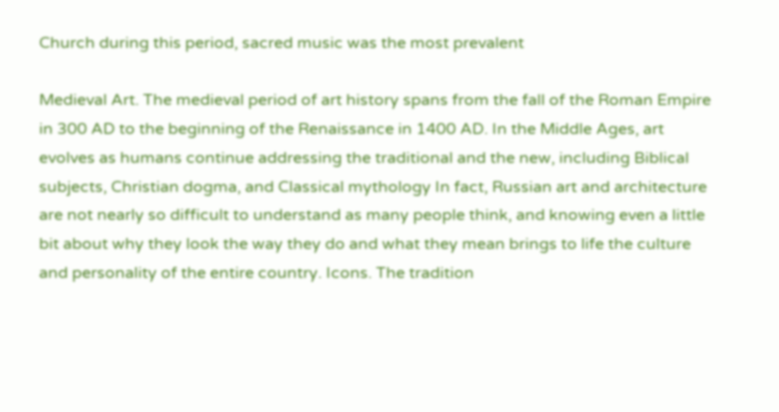Church during this period, sacred music was the most prevalent

Medieval Art. The medieval period of art history spans from the fall of the Roman Empire in 300 AD to the beginning of the Renaissance in 1400 AD. In the Middle Ages, art evolves as humans continue addressing the traditional and the new, including Biblical subjects, Christian dogma, and Classical mythology In fact, Russian art and architecture are not nearly so difficult to understand as many people think, and knowing even a little bit about why they look the way they do and what they mean brings to life the culture and personality of the entire country. Icons. The tradition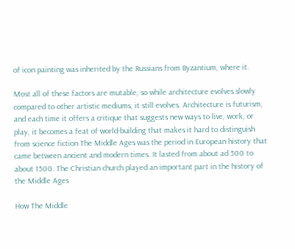of icon painting was inherited by the Russians from Byzantium, where it.

Most all of these factors are mutable, so while architecture evolves slowly compared to other artistic mediums, it still evolves. Architecture is futurism, and each time it offers a critique that suggests new ways to live, work, or play, it becomes a feat of world-building that makes it hard to distinguish from science fiction The Middle Ages was the period in European history that came between ancient and modern times. It lasted from about ad 500 to about 1500. The Christian church played an important part in the history of the Middle Ages

How The Middle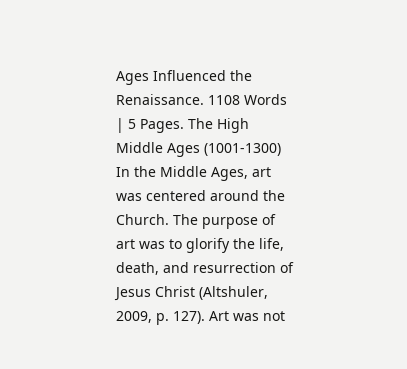Ages Influenced the Renaissance. 1108 Words | 5 Pages. The High Middle Ages (1001-1300) In the Middle Ages, art was centered around the Church. The purpose of art was to glorify the life, death, and resurrection of Jesus Christ (Altshuler, 2009, p. 127). Art was not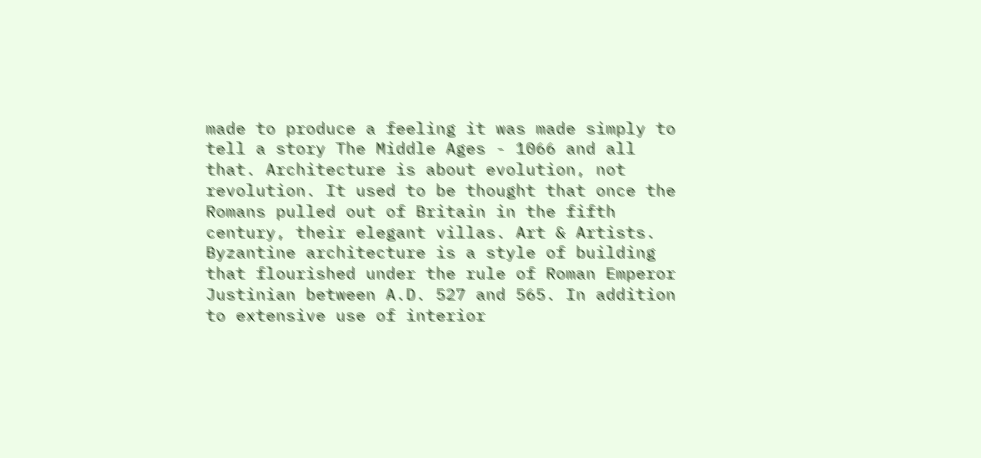made to produce a feeling it was made simply to tell a story The Middle Ages - 1066 and all that. Architecture is about evolution, not revolution. It used to be thought that once the Romans pulled out of Britain in the fifth century, their elegant villas. Art & Artists. Byzantine architecture is a style of building that flourished under the rule of Roman Emperor Justinian between A.D. 527 and 565. In addition to extensive use of interior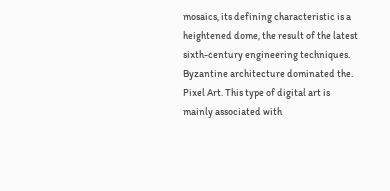mosaics, its defining characteristic is a heightened dome, the result of the latest sixth-century engineering techniques. Byzantine architecture dominated the. Pixel Art. This type of digital art is mainly associated with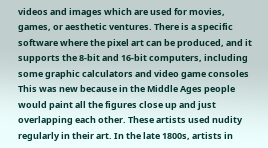videos and images which are used for movies, games, or aesthetic ventures. There is a specific software where the pixel art can be produced, and it supports the 8-bit and 16-bit computers, including some graphic calculators and video game consoles This was new because in the Middle Ages people would paint all the figures close up and just overlapping each other. These artists used nudity regularly in their art. In the late 1800s, artists in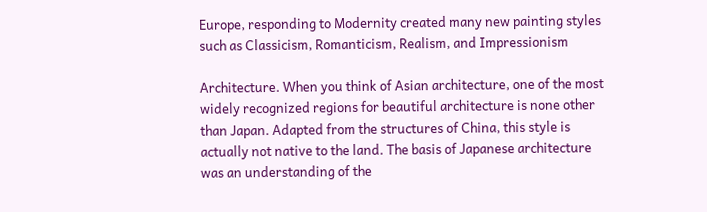Europe, responding to Modernity created many new painting styles such as Classicism, Romanticism, Realism, and Impressionism

Architecture. When you think of Asian architecture, one of the most widely recognized regions for beautiful architecture is none other than Japan. Adapted from the structures of China, this style is actually not native to the land. The basis of Japanese architecture was an understanding of the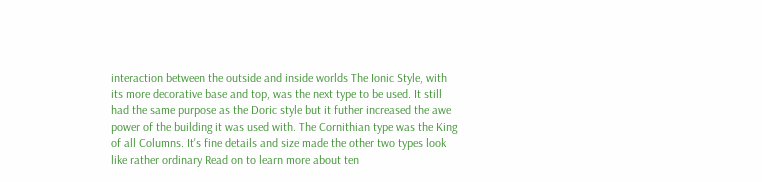interaction between the outside and inside worlds The Ionic Style, with its more decorative base and top, was the next type to be used. It still had the same purpose as the Doric style but it futher increased the awe power of the building it was used with. The Cornithian type was the King of all Columns. It's fine details and size made the other two types look like rather ordinary Read on to learn more about ten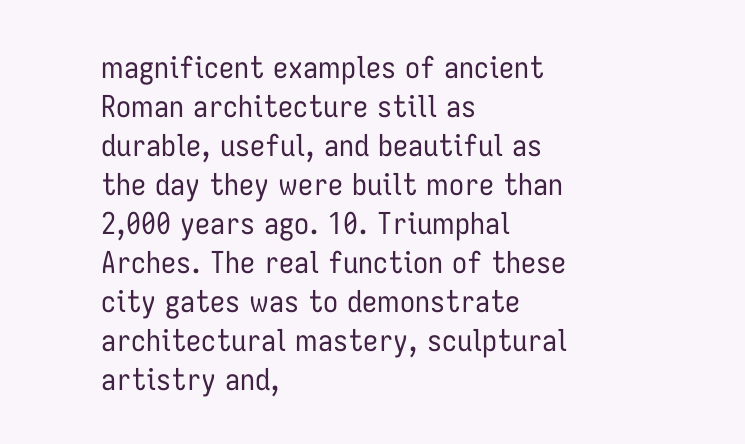magnificent examples of ancient Roman architecture still as durable, useful, and beautiful as the day they were built more than 2,000 years ago. 10. Triumphal Arches. The real function of these city gates was to demonstrate architectural mastery, sculptural artistry and,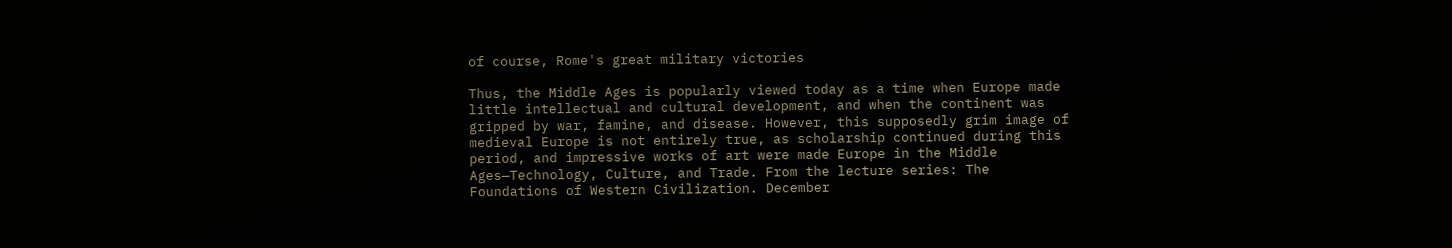of course, Rome's great military victories

Thus, the Middle Ages is popularly viewed today as a time when Europe made little intellectual and cultural development, and when the continent was gripped by war, famine, and disease. However, this supposedly grim image of medieval Europe is not entirely true, as scholarship continued during this period, and impressive works of art were made Europe in the Middle Ages—Technology, Culture, and Trade. From the lecture series: The Foundations of Western Civilization. December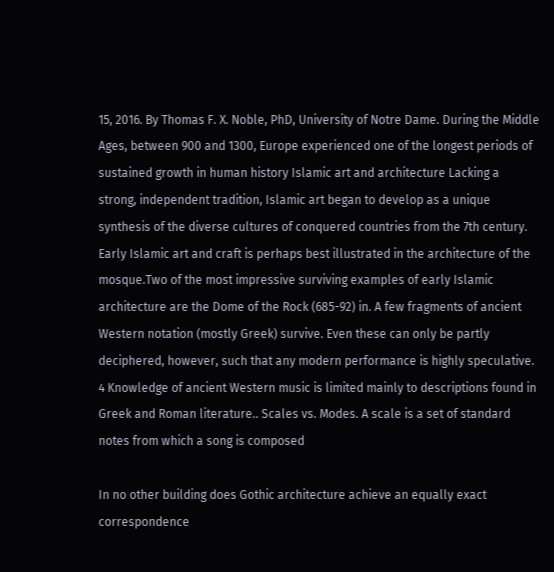15, 2016. By Thomas F. X. Noble, PhD, University of Notre Dame. During the Middle Ages, between 900 and 1300, Europe experienced one of the longest periods of sustained growth in human history Islamic art and architecture Lacking a strong, independent tradition, Islamic art began to develop as a unique synthesis of the diverse cultures of conquered countries from the 7th century. Early Islamic art and craft is perhaps best illustrated in the architecture of the mosque.Two of the most impressive surviving examples of early Islamic architecture are the Dome of the Rock (685-92) in. A few fragments of ancient Western notation (mostly Greek) survive. Even these can only be partly deciphered, however, such that any modern performance is highly speculative. 4 Knowledge of ancient Western music is limited mainly to descriptions found in Greek and Roman literature.. Scales vs. Modes. A scale is a set of standard notes from which a song is composed

In no other building does Gothic architecture achieve an equally exact correspondence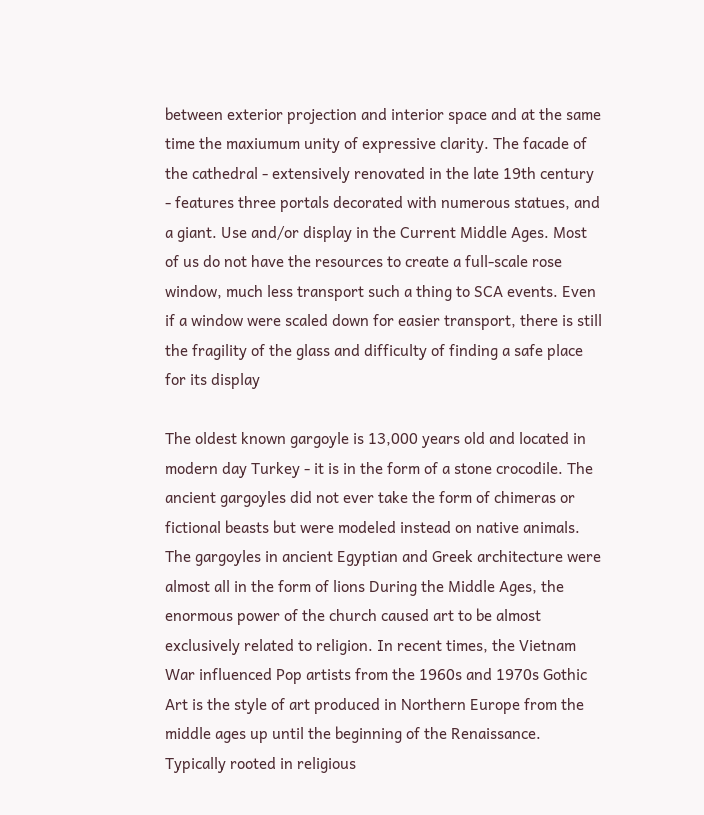between exterior projection and interior space and at the same time the maxiumum unity of expressive clarity. The facade of the cathedral - extensively renovated in the late 19th century - features three portals decorated with numerous statues, and a giant. Use and/or display in the Current Middle Ages. Most of us do not have the resources to create a full-scale rose window, much less transport such a thing to SCA events. Even if a window were scaled down for easier transport, there is still the fragility of the glass and difficulty of finding a safe place for its display

The oldest known gargoyle is 13,000 years old and located in modern day Turkey - it is in the form of a stone crocodile. The ancient gargoyles did not ever take the form of chimeras or fictional beasts but were modeled instead on native animals. The gargoyles in ancient Egyptian and Greek architecture were almost all in the form of lions During the Middle Ages, the enormous power of the church caused art to be almost exclusively related to religion. In recent times, the Vietnam War influenced Pop artists from the 1960s and 1970s Gothic Art is the style of art produced in Northern Europe from the middle ages up until the beginning of the Renaissance. Typically rooted in religious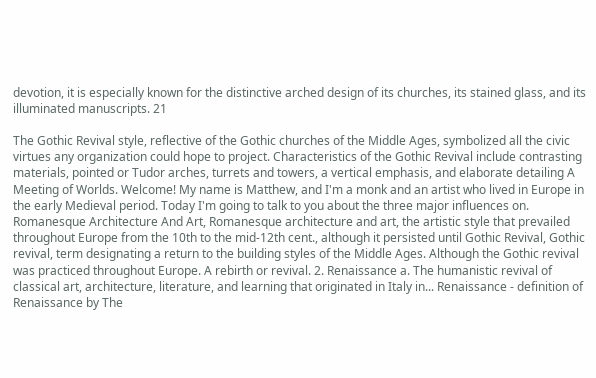devotion, it is especially known for the distinctive arched design of its churches, its stained glass, and its illuminated manuscripts. 21

The Gothic Revival style, reflective of the Gothic churches of the Middle Ages, symbolized all the civic virtues any organization could hope to project. Characteristics of the Gothic Revival include contrasting materials, pointed or Tudor arches, turrets and towers, a vertical emphasis, and elaborate detailing A Meeting of Worlds. Welcome! My name is Matthew, and I'm a monk and an artist who lived in Europe in the early Medieval period. Today I'm going to talk to you about the three major influences on. Romanesque Architecture And Art, Romanesque architecture and art, the artistic style that prevailed throughout Europe from the 10th to the mid-12th cent., although it persisted until Gothic Revival, Gothic revival, term designating a return to the building styles of the Middle Ages. Although the Gothic revival was practiced throughout Europe. A rebirth or revival. 2. Renaissance a. The humanistic revival of classical art, architecture, literature, and learning that originated in Italy in... Renaissance - definition of Renaissance by The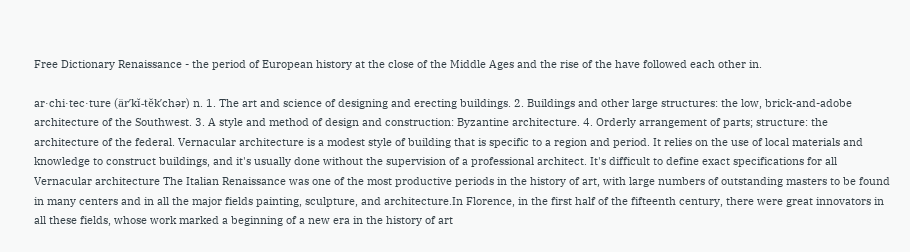Free Dictionary Renaissance - the period of European history at the close of the Middle Ages and the rise of the have followed each other in.

ar·chi·tec·ture (är′kĭ-tĕk′chər) n. 1. The art and science of designing and erecting buildings. 2. Buildings and other large structures: the low, brick-and-adobe architecture of the Southwest. 3. A style and method of design and construction: Byzantine architecture. 4. Orderly arrangement of parts; structure: the architecture of the federal. Vernacular architecture is a modest style of building that is specific to a region and period. It relies on the use of local materials and knowledge to construct buildings, and it's usually done without the supervision of a professional architect. It's difficult to define exact specifications for all Vernacular architecture The Italian Renaissance was one of the most productive periods in the history of art, with large numbers of outstanding masters to be found in many centers and in all the major fields painting, sculpture, and architecture.In Florence, in the first half of the fifteenth century, there were great innovators in all these fields, whose work marked a beginning of a new era in the history of art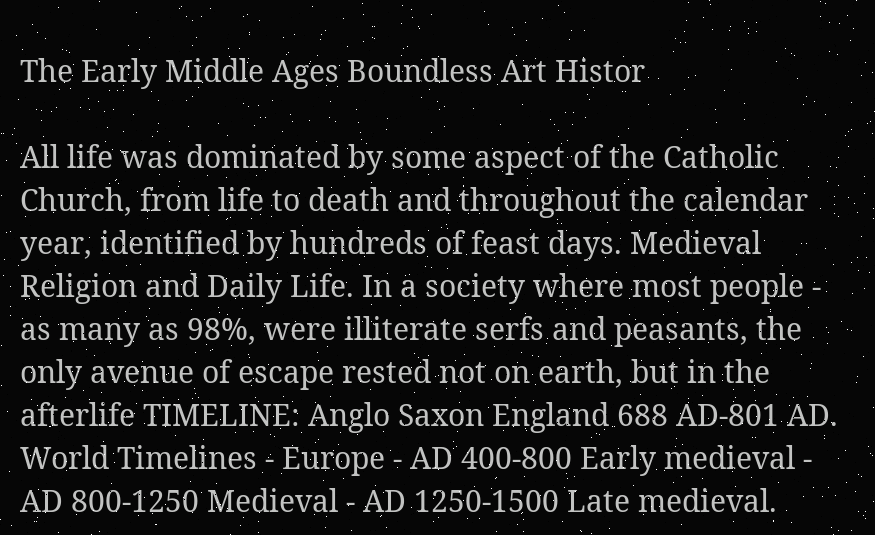The Early Middle Ages Boundless Art Histor

All life was dominated by some aspect of the Catholic Church, from life to death and throughout the calendar year, identified by hundreds of feast days. Medieval Religion and Daily Life. In a society where most people - as many as 98%, were illiterate serfs and peasants, the only avenue of escape rested not on earth, but in the afterlife TIMELINE: Anglo Saxon England 688 AD-801 AD. World Timelines - Europe - AD 400-800 Early medieval - AD 800-1250 Medieval - AD 1250-1500 Late medieval.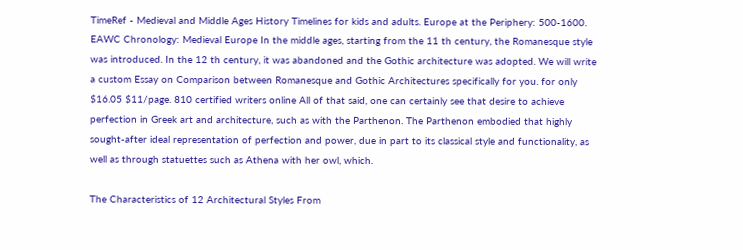TimeRef - Medieval and Middle Ages History Timelines for kids and adults. Europe at the Periphery: 500-1600. EAWC Chronology: Medieval Europe In the middle ages, starting from the 11 th century, the Romanesque style was introduced. In the 12 th century, it was abandoned and the Gothic architecture was adopted. We will write a custom Essay on Comparison between Romanesque and Gothic Architectures specifically for you. for only $16.05 $11/page. 810 certified writers online All of that said, one can certainly see that desire to achieve perfection in Greek art and architecture, such as with the Parthenon. The Parthenon embodied that highly sought-after ideal representation of perfection and power, due in part to its classical style and functionality, as well as through statuettes such as Athena with her owl, which.

The Characteristics of 12 Architectural Styles From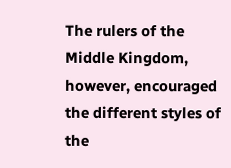The rulers of the Middle Kingdom, however, encouraged the different styles of the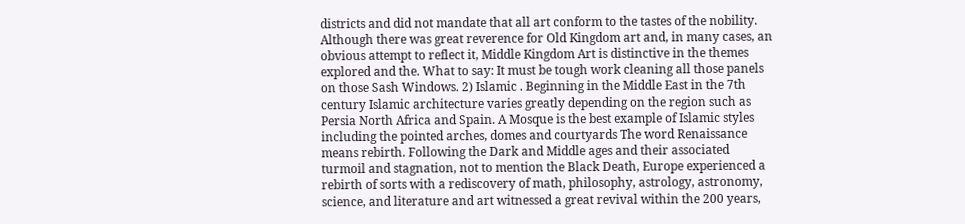districts and did not mandate that all art conform to the tastes of the nobility. Although there was great reverence for Old Kingdom art and, in many cases, an obvious attempt to reflect it, Middle Kingdom Art is distinctive in the themes explored and the. What to say: It must be tough work cleaning all those panels on those Sash Windows. 2) Islamic . Beginning in the Middle East in the 7th century Islamic architecture varies greatly depending on the region such as Persia North Africa and Spain. A Mosque is the best example of Islamic styles including the pointed arches, domes and courtyards The word Renaissance means rebirth. Following the Dark and Middle ages and their associated turmoil and stagnation, not to mention the Black Death, Europe experienced a rebirth of sorts with a rediscovery of math, philosophy, astrology, astronomy, science, and literature and art witnessed a great revival within the 200 years,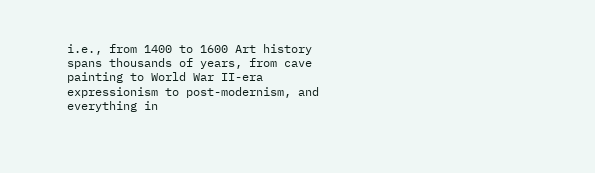i.e., from 1400 to 1600 Art history spans thousands of years, from cave painting to World War II-era expressionism to post-modernism, and everything in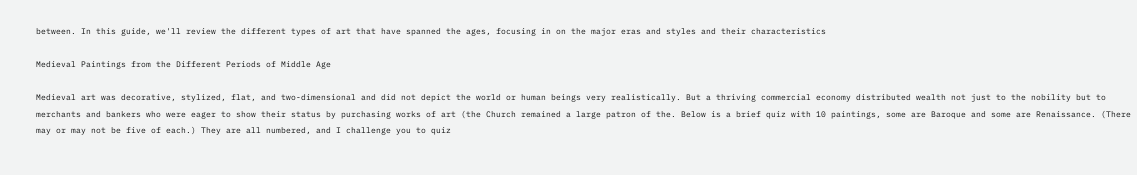between. In this guide, we'll review the different types of art that have spanned the ages, focusing in on the major eras and styles and their characteristics

Medieval Paintings from the Different Periods of Middle Age

Medieval art was decorative, stylized, flat, and two-dimensional and did not depict the world or human beings very realistically. But a thriving commercial economy distributed wealth not just to the nobility but to merchants and bankers who were eager to show their status by purchasing works of art (the Church remained a large patron of the. Below is a brief quiz with 10 paintings, some are Baroque and some are Renaissance. (There may or may not be five of each.) They are all numbered, and I challenge you to quiz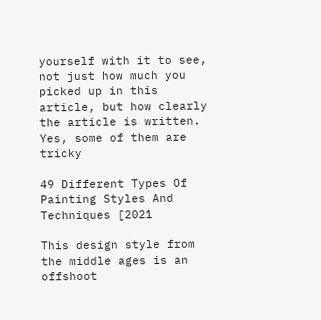yourself with it to see, not just how much you picked up in this article, but how clearly the article is written. Yes, some of them are tricky

49 Different Types Of Painting Styles And Techniques [2021

This design style from the middle ages is an offshoot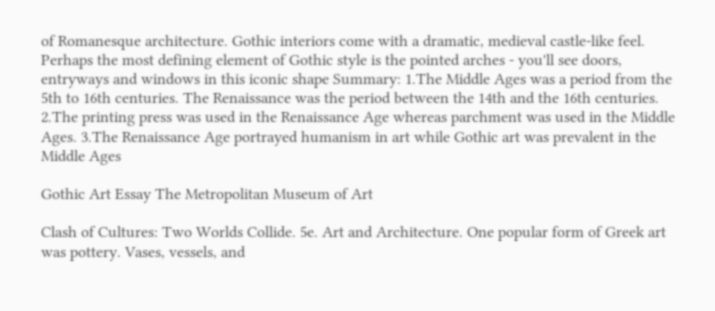of Romanesque architecture. Gothic interiors come with a dramatic, medieval castle-like feel. Perhaps the most defining element of Gothic style is the pointed arches - you'll see doors, entryways and windows in this iconic shape Summary: 1.The Middle Ages was a period from the 5th to 16th centuries. The Renaissance was the period between the 14th and the 16th centuries. 2.The printing press was used in the Renaissance Age whereas parchment was used in the Middle Ages. 3.The Renaissance Age portrayed humanism in art while Gothic art was prevalent in the Middle Ages

Gothic Art Essay The Metropolitan Museum of Art

Clash of Cultures: Two Worlds Collide. 5e. Art and Architecture. One popular form of Greek art was pottery. Vases, vessels, and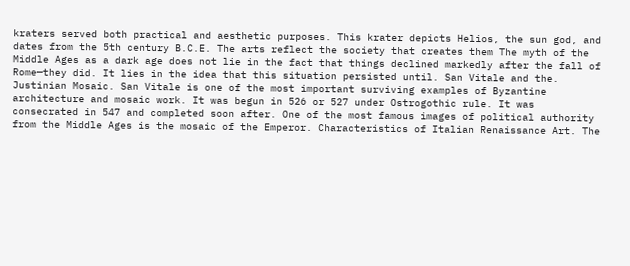kraters served both practical and aesthetic purposes. This krater depicts Helios, the sun god, and dates from the 5th century B.C.E. The arts reflect the society that creates them The myth of the Middle Ages as a dark age does not lie in the fact that things declined markedly after the fall of Rome—they did. It lies in the idea that this situation persisted until. San Vitale and the. Justinian Mosaic. San Vitale is one of the most important surviving examples of Byzantine architecture and mosaic work. It was begun in 526 or 527 under Ostrogothic rule. It was consecrated in 547 and completed soon after. One of the most famous images of political authority from the Middle Ages is the mosaic of the Emperor. Characteristics of Italian Renaissance Art. The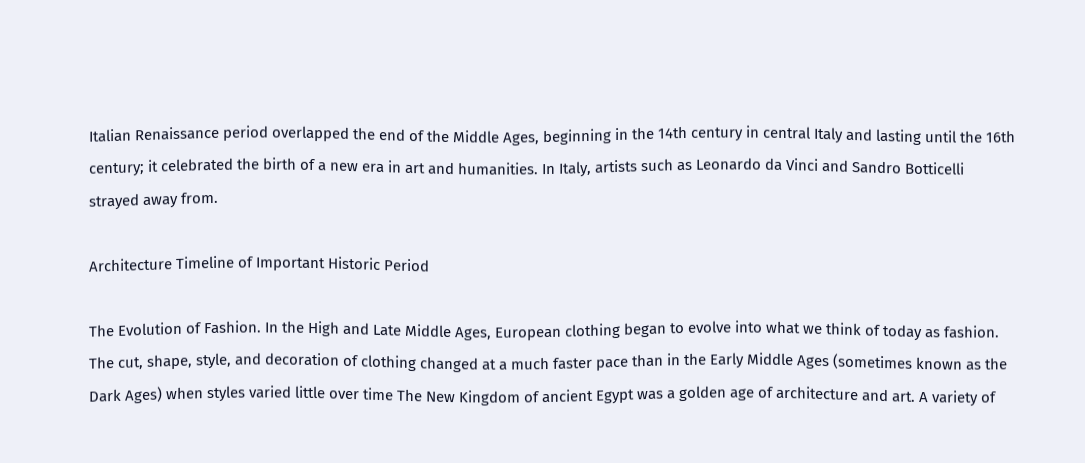Italian Renaissance period overlapped the end of the Middle Ages, beginning in the 14th century in central Italy and lasting until the 16th century; it celebrated the birth of a new era in art and humanities. In Italy, artists such as Leonardo da Vinci and Sandro Botticelli strayed away from.

Architecture Timeline of Important Historic Period

The Evolution of Fashion. In the High and Late Middle Ages, European clothing began to evolve into what we think of today as fashion. The cut, shape, style, and decoration of clothing changed at a much faster pace than in the Early Middle Ages (sometimes known as the Dark Ages) when styles varied little over time The New Kingdom of ancient Egypt was a golden age of architecture and art. A variety of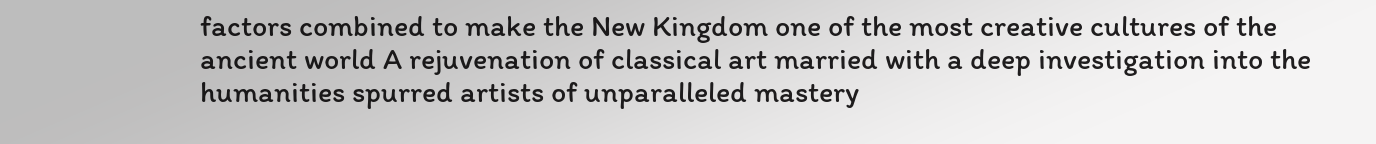factors combined to make the New Kingdom one of the most creative cultures of the ancient world A rejuvenation of classical art married with a deep investigation into the humanities spurred artists of unparalleled mastery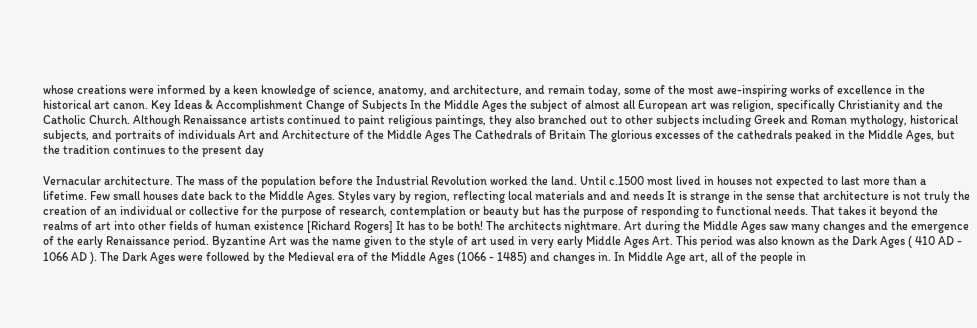whose creations were informed by a keen knowledge of science, anatomy, and architecture, and remain today, some of the most awe-inspiring works of excellence in the historical art canon. Key Ideas & Accomplishment Change of Subjects In the Middle Ages the subject of almost all European art was religion, specifically Christianity and the Catholic Church. Although Renaissance artists continued to paint religious paintings, they also branched out to other subjects including Greek and Roman mythology, historical subjects, and portraits of individuals Art and Architecture of the Middle Ages The Cathedrals of Britain The glorious excesses of the cathedrals peaked in the Middle Ages, but the tradition continues to the present day

Vernacular architecture. The mass of the population before the Industrial Revolution worked the land. Until c.1500 most lived in houses not expected to last more than a lifetime. Few small houses date back to the Middle Ages. Styles vary by region, reflecting local materials and and needs It is strange in the sense that architecture is not truly the creation of an individual or collective for the purpose of research, contemplation or beauty but has the purpose of responding to functional needs. That takes it beyond the realms of art into other fields of human existence [Richard Rogers] It has to be both! The architects nightmare. Art during the Middle Ages saw many changes and the emergence of the early Renaissance period. Byzantine Art was the name given to the style of art used in very early Middle Ages Art. This period was also known as the Dark Ages ( 410 AD - 1066 AD ). The Dark Ages were followed by the Medieval era of the Middle Ages (1066 - 1485) and changes in. In Middle Age art, all of the people in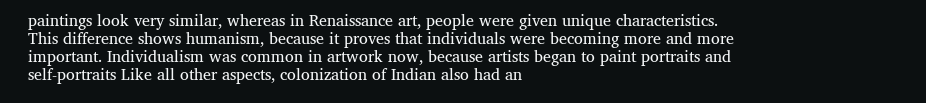paintings look very similar, whereas in Renaissance art, people were given unique characteristics. This difference shows humanism, because it proves that individuals were becoming more and more important. Individualism was common in artwork now, because artists began to paint portraits and self-portraits Like all other aspects, colonization of Indian also had an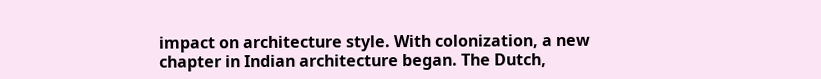impact on architecture style. With colonization, a new chapter in Indian architecture began. The Dutch,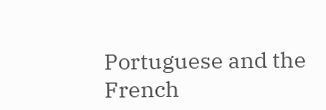Portuguese and the French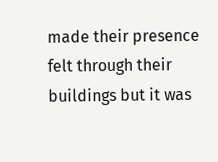made their presence felt through their buildings but it was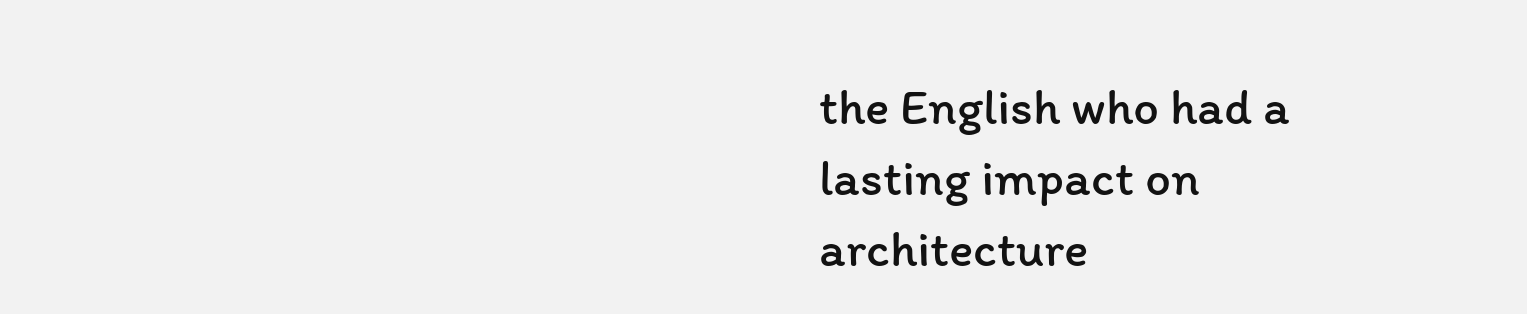the English who had a lasting impact on architecture